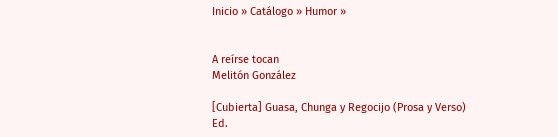Inicio » Catálogo » Humor »


A reírse tocan
Melitón González

[Cubierta] Guasa, Chunga y Regocijo (Prosa y Verso)
Ed.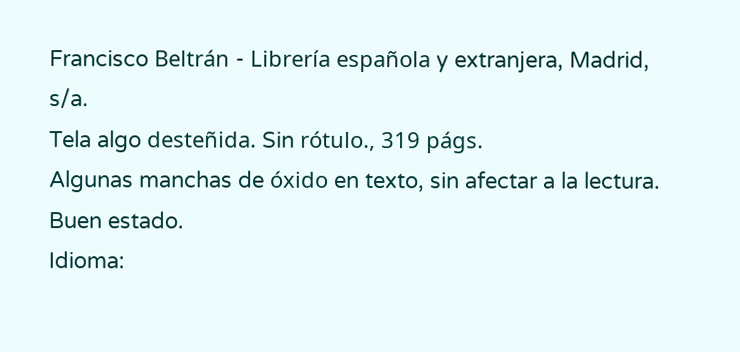Francisco Beltrán - Librería española y extranjera, Madrid, s/a.
Tela algo desteñida. Sin rótulo., 319 págs.
Algunas manchas de óxido en texto, sin afectar a la lectura.
Buen estado.
Idioma: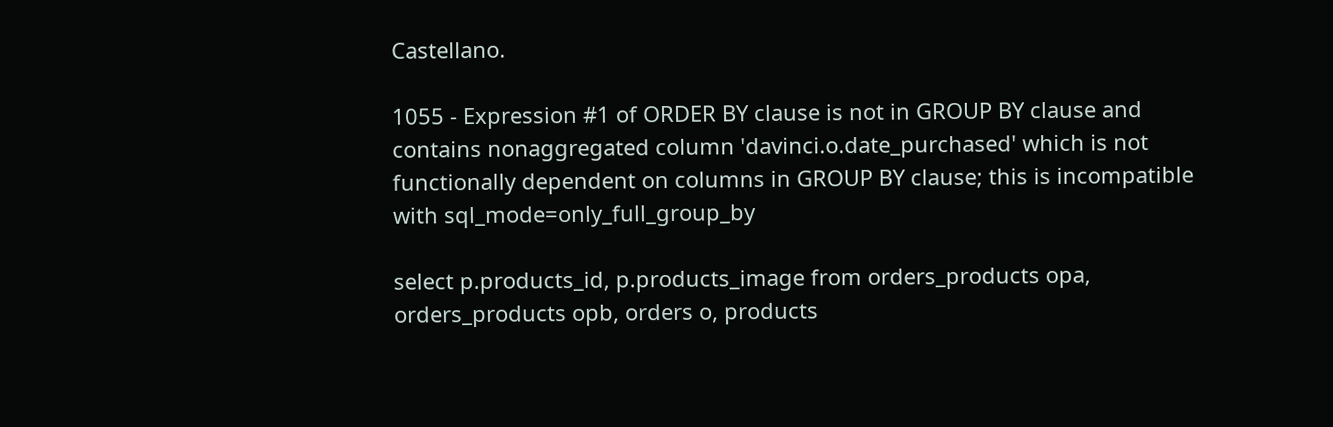Castellano.

1055 - Expression #1 of ORDER BY clause is not in GROUP BY clause and contains nonaggregated column 'davinci.o.date_purchased' which is not functionally dependent on columns in GROUP BY clause; this is incompatible with sql_mode=only_full_group_by

select p.products_id, p.products_image from orders_products opa, orders_products opb, orders o, products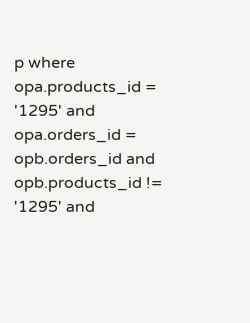p where opa.products_id = '1295' and opa.orders_id = opb.orders_id and opb.products_id != '1295' and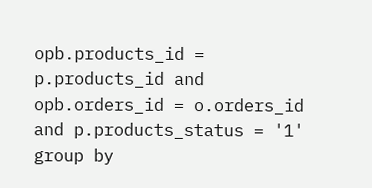opb.products_id = p.products_id and opb.orders_id = o.orders_id and p.products_status = '1' group by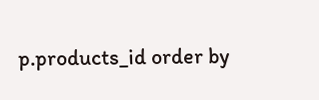p.products_id order by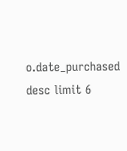o.date_purchased desc limit 6